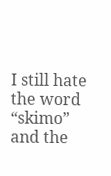I still hate the word “skimo” and the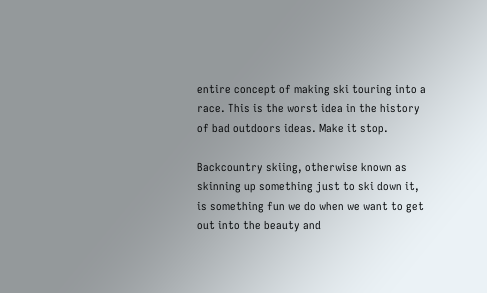entire concept of making ski touring into a race. This is the worst idea in the history of bad outdoors ideas. Make it stop.

Backcountry skiing, otherwise known as skinning up something just to ski down it, is something fun we do when we want to get out into the beauty and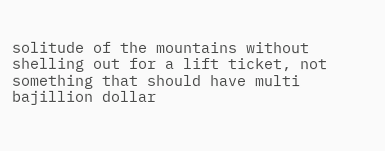solitude of the mountains without shelling out for a lift ticket, not something that should have multi bajillion dollar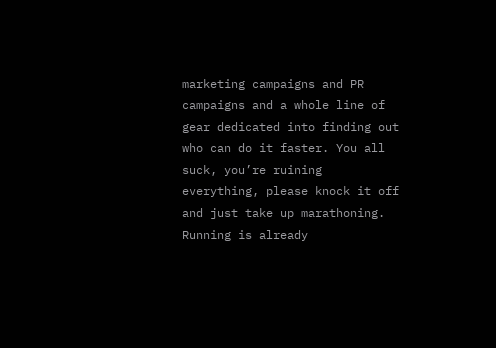marketing campaigns and PR campaigns and a whole line of gear dedicated into finding out who can do it faster. You all suck, you’re ruining everything, please knock it off and just take up marathoning. Running is already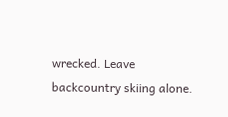wrecked. Leave backcountry skiing alone.